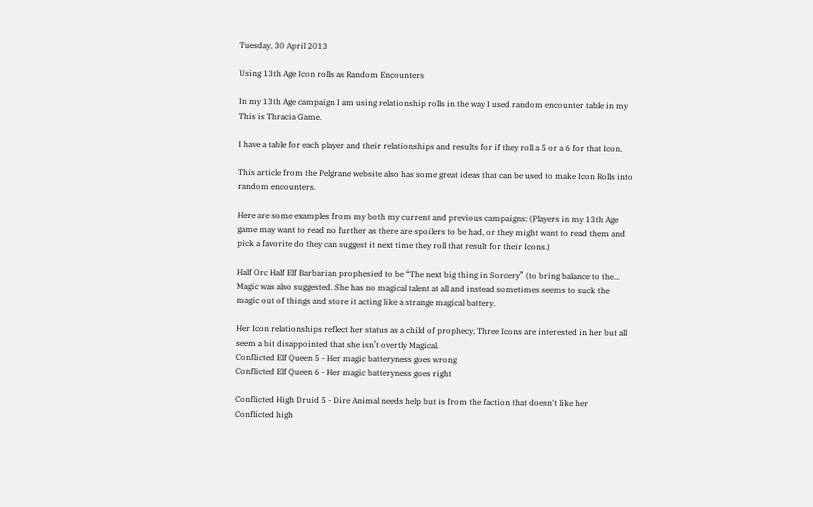Tuesday, 30 April 2013

Using 13th Age Icon rolls as Random Encounters

In my 13th Age campaign I am using relationship rolls in the way I used random encounter table in my This is Thracia Game.

I have a table for each player and their relationships and results for if they roll a 5 or a 6 for that Icon.

This article from the Pelgrane website also has some great ideas that can be used to make Icon Rolls into random encounters.

Here are some examples from my both my current and previous campaigns: (Players in my 13th Age game may want to read no further as there are spoilers to be had, or they might want to read them and pick a favorite do they can suggest it next time they roll that result for their Icons.)

Half Orc Half Elf Barbarian prophesied to be “The next big thing in Sorcery” (to bring balance to the... Magic was also suggested. She has no magical talent at all and instead sometimes seems to suck the magic out of things and store it acting like a strange magical battery.

Her Icon relationships reflect her status as a child of prophecy, Three Icons are interested in her but all seem a bit disappointed that she isn’t overtly Magical.
Conflicted Elf Queen 5 - Her magic batteryness goes wrong
Conflicted Elf Queen 6 - Her magic batteryness goes right

Conflicted High Druid 5 - Dire Animal needs help but is from the faction that doesn't like her
Conflicted high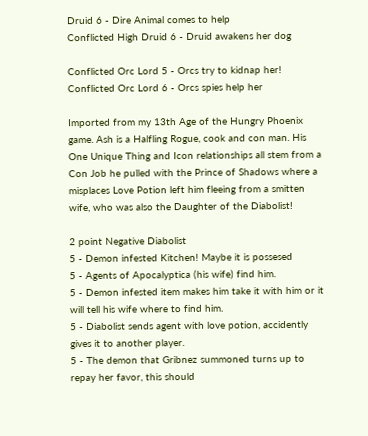Druid 6 - Dire Animal comes to help
Conflicted High Druid 6 - Druid awakens her dog

Conflicted Orc Lord 5 - Orcs try to kidnap her!
Conflicted Orc Lord 6 - Orcs spies help her

Imported from my 13th Age of the Hungry Phoenix game. Ash is a Halfling Rogue, cook and con man. His One Unique Thing and Icon relationships all stem from a Con Job he pulled with the Prince of Shadows where a misplaces Love Potion left him fleeing from a smitten wife, who was also the Daughter of the Diabolist!

2 point Negative Diabolist
5 - Demon infested Kitchen! Maybe it is possesed
5 - Agents of Apocalyptica (his wife) find him.
5 - Demon infested item makes him take it with him or it will tell his wife where to find him.
5 - Diabolist sends agent with love potion, accidently gives it to another player.
5 - The demon that Gribnez summoned turns up to repay her favor, this should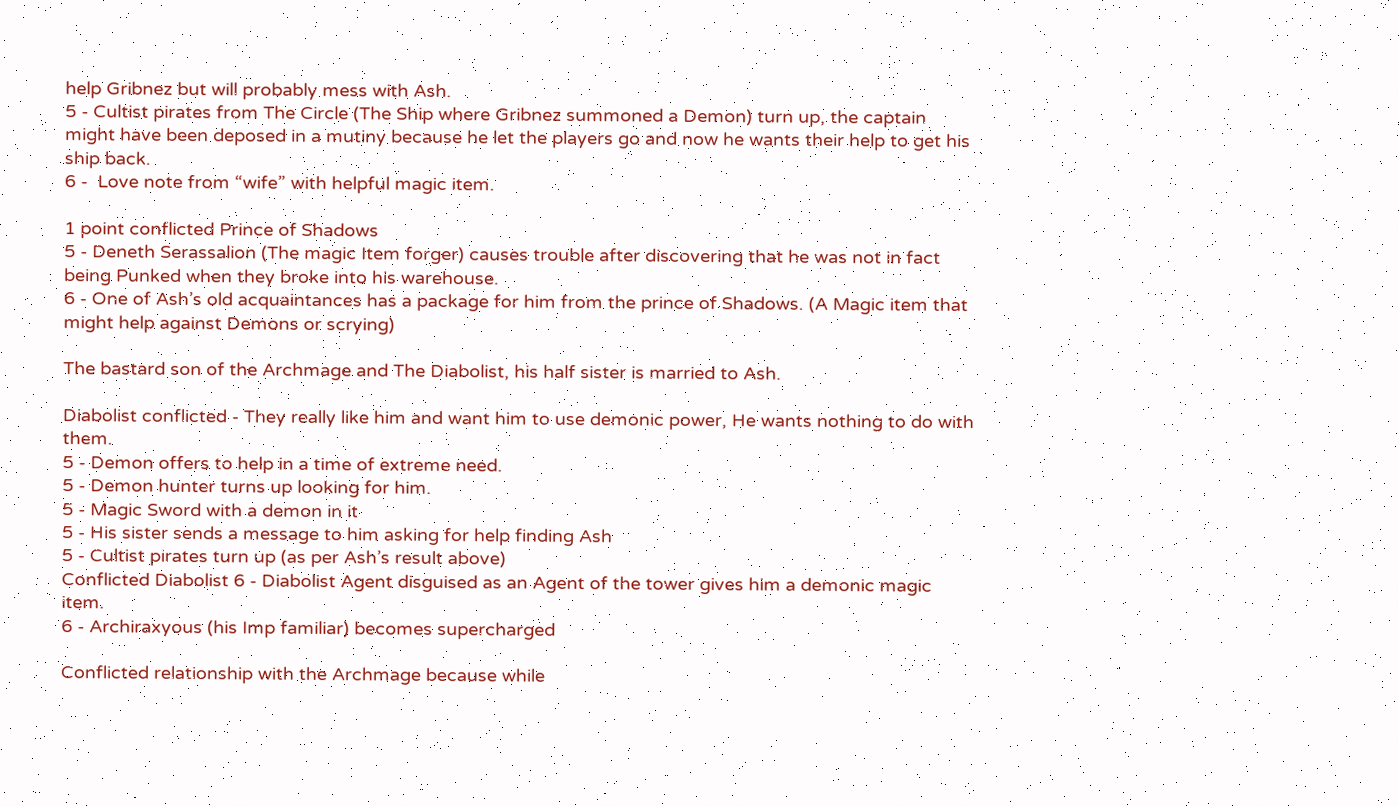help Gribnez but will probably mess with Ash.
5 - Cultist pirates from The Circle (The Ship where Gribnez summoned a Demon) turn up, the captain might have been deposed in a mutiny because he let the players go and now he wants their help to get his ship back.
6 -  Love note from “wife” with helpful magic item.

1 point conflicted Prince of Shadows
5 - Deneth Serassalion (The magic Item forger) causes trouble after discovering that he was not in fact being Punked when they broke into his warehouse.
6 - One of Ash’s old acquaintances has a package for him from the prince of Shadows. (A Magic item that might help against Demons or scrying)

The bastard son of the Archmage and The Diabolist, his half sister is married to Ash.

Diabolist conflicted - They really like him and want him to use demonic power, He wants nothing to do with them.
5 - Demon offers to help in a time of extreme need.
5 - Demon hunter turns up looking for him.
5 - Magic Sword with a demon in it
5 - His sister sends a message to him asking for help finding Ash
5 - Cultist pirates turn up (as per Ash’s result above)
Conflicted Diabolist 6 - Diabolist Agent disguised as an Agent of the tower gives him a demonic magic item.
6 - Archiraxyous (his Imp familiar) becomes supercharged

Conflicted relationship with the Archmage because while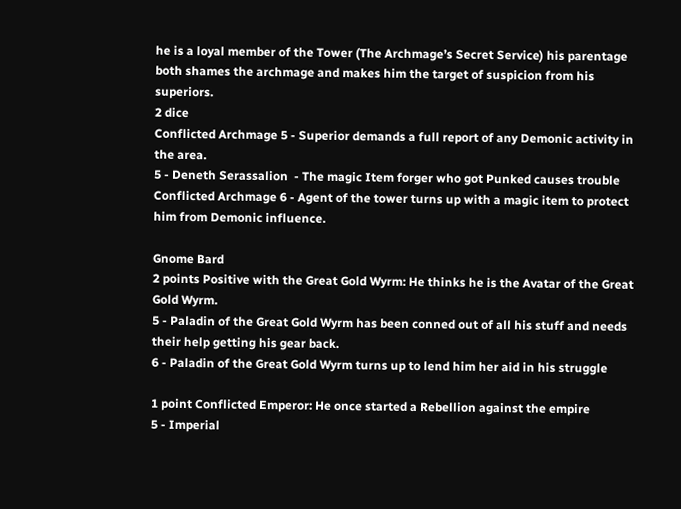he is a loyal member of the Tower (The Archmage’s Secret Service) his parentage both shames the archmage and makes him the target of suspicion from his superiors.
2 dice
Conflicted Archmage 5 - Superior demands a full report of any Demonic activity in the area.
5 - Deneth Serassalion  - The magic Item forger who got Punked causes trouble
Conflicted Archmage 6 - Agent of the tower turns up with a magic item to protect him from Demonic influence.

Gnome Bard
2 points Positive with the Great Gold Wyrm: He thinks he is the Avatar of the Great Gold Wyrm.
5 - Paladin of the Great Gold Wyrm has been conned out of all his stuff and needs their help getting his gear back.
6 - Paladin of the Great Gold Wyrm turns up to lend him her aid in his struggle

1 point Conflicted Emperor: He once started a Rebellion against the empire
5 - Imperial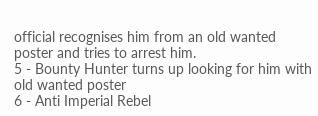official recognises him from an old wanted poster and tries to arrest him.
5 - Bounty Hunter turns up looking for him with old wanted poster
6 - Anti Imperial Rebel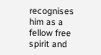recognises him as a fellow free spirit and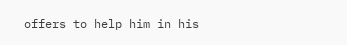offers to help him in his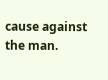cause against the man.